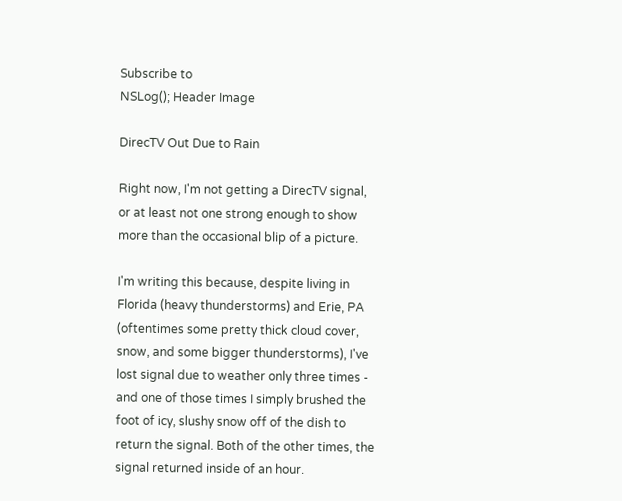Subscribe to
NSLog(); Header Image

DirecTV Out Due to Rain

Right now, I'm not getting a DirecTV signal, or at least not one strong enough to show more than the occasional blip of a picture.

I'm writing this because, despite living in Florida (heavy thunderstorms) and Erie, PA (oftentimes some pretty thick cloud cover, snow, and some bigger thunderstorms), I've lost signal due to weather only three times - and one of those times I simply brushed the foot of icy, slushy snow off of the dish to return the signal. Both of the other times, the signal returned inside of an hour.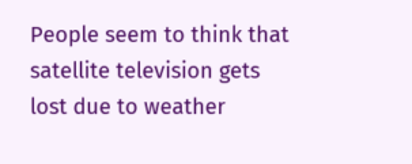People seem to think that satellite television gets lost due to weather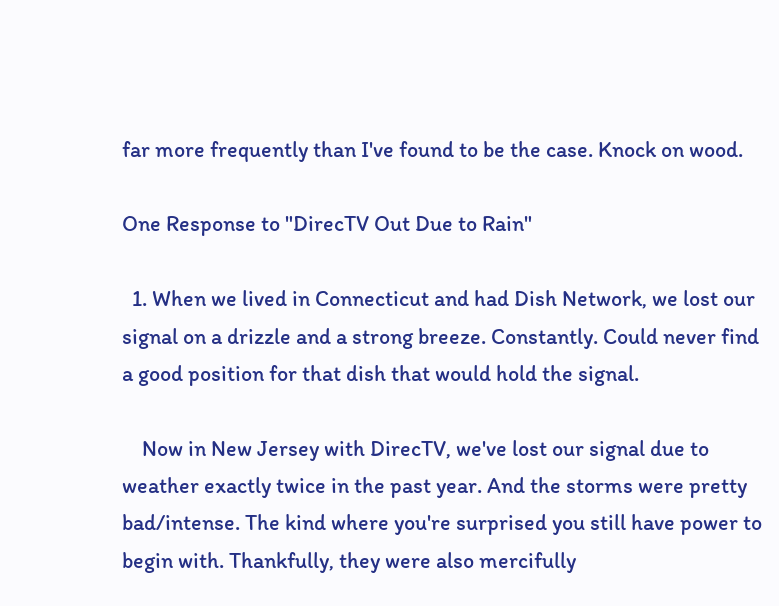far more frequently than I've found to be the case. Knock on wood.

One Response to "DirecTV Out Due to Rain"

  1. When we lived in Connecticut and had Dish Network, we lost our signal on a drizzle and a strong breeze. Constantly. Could never find a good position for that dish that would hold the signal.

    Now in New Jersey with DirecTV, we've lost our signal due to weather exactly twice in the past year. And the storms were pretty bad/intense. The kind where you're surprised you still have power to begin with. Thankfully, they were also mercifully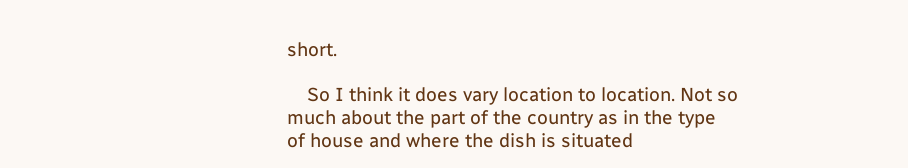short.

    So I think it does vary location to location. Not so much about the part of the country as in the type of house and where the dish is situated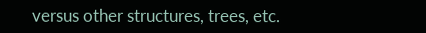versus other structures, trees, etc.